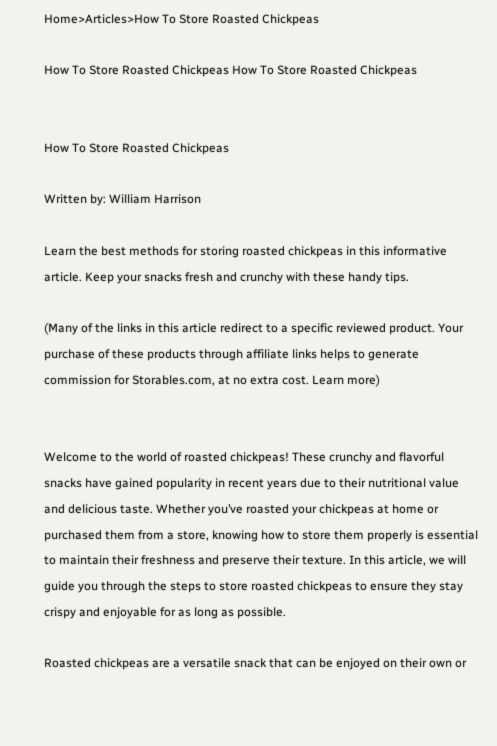Home>Articles>How To Store Roasted Chickpeas

How To Store Roasted Chickpeas How To Store Roasted Chickpeas


How To Store Roasted Chickpeas

Written by: William Harrison

Learn the best methods for storing roasted chickpeas in this informative article. Keep your snacks fresh and crunchy with these handy tips.

(Many of the links in this article redirect to a specific reviewed product. Your purchase of these products through affiliate links helps to generate commission for Storables.com, at no extra cost. Learn more)


Welcome to the world of roasted chickpeas! These crunchy and flavorful snacks have gained popularity in recent years due to their nutritional value and delicious taste. Whether you’ve roasted your chickpeas at home or purchased them from a store, knowing how to store them properly is essential to maintain their freshness and preserve their texture. In this article, we will guide you through the steps to store roasted chickpeas to ensure they stay crispy and enjoyable for as long as possible.

Roasted chickpeas are a versatile snack that can be enjoyed on their own or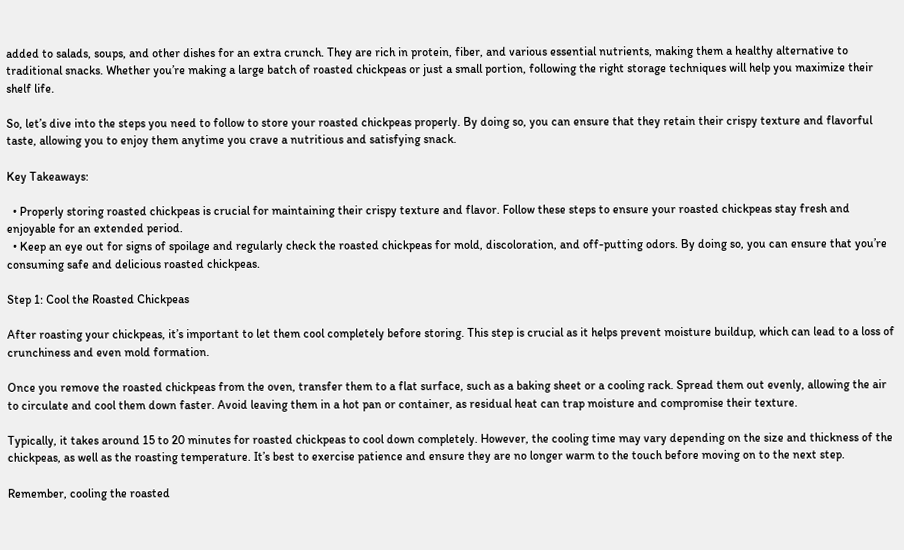added to salads, soups, and other dishes for an extra crunch. They are rich in protein, fiber, and various essential nutrients, making them a healthy alternative to traditional snacks. Whether you’re making a large batch of roasted chickpeas or just a small portion, following the right storage techniques will help you maximize their shelf life.

So, let’s dive into the steps you need to follow to store your roasted chickpeas properly. By doing so, you can ensure that they retain their crispy texture and flavorful taste, allowing you to enjoy them anytime you crave a nutritious and satisfying snack.

Key Takeaways:

  • Properly storing roasted chickpeas is crucial for maintaining their crispy texture and flavor. Follow these steps to ensure your roasted chickpeas stay fresh and enjoyable for an extended period.
  • Keep an eye out for signs of spoilage and regularly check the roasted chickpeas for mold, discoloration, and off-putting odors. By doing so, you can ensure that you’re consuming safe and delicious roasted chickpeas.

Step 1: Cool the Roasted Chickpeas

After roasting your chickpeas, it’s important to let them cool completely before storing. This step is crucial as it helps prevent moisture buildup, which can lead to a loss of crunchiness and even mold formation.

Once you remove the roasted chickpeas from the oven, transfer them to a flat surface, such as a baking sheet or a cooling rack. Spread them out evenly, allowing the air to circulate and cool them down faster. Avoid leaving them in a hot pan or container, as residual heat can trap moisture and compromise their texture.

Typically, it takes around 15 to 20 minutes for roasted chickpeas to cool down completely. However, the cooling time may vary depending on the size and thickness of the chickpeas, as well as the roasting temperature. It’s best to exercise patience and ensure they are no longer warm to the touch before moving on to the next step.

Remember, cooling the roasted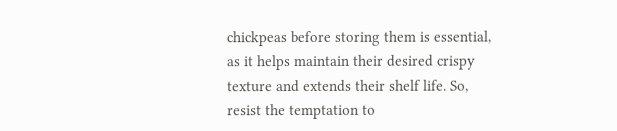chickpeas before storing them is essential, as it helps maintain their desired crispy texture and extends their shelf life. So, resist the temptation to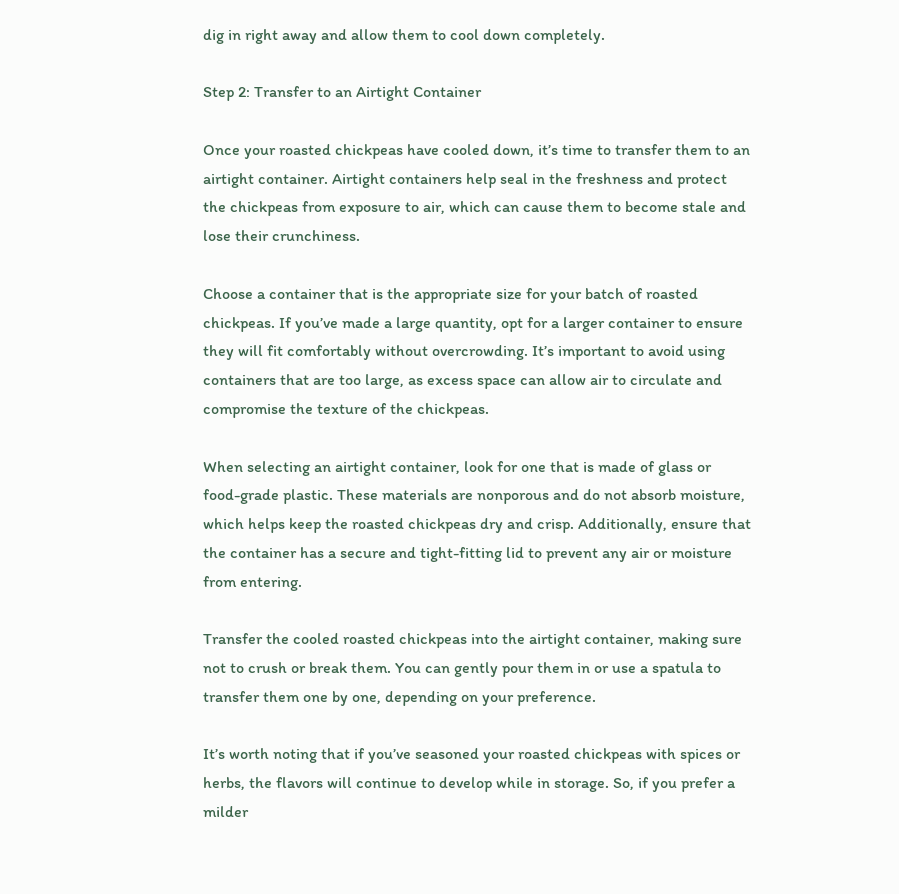dig in right away and allow them to cool down completely.

Step 2: Transfer to an Airtight Container

Once your roasted chickpeas have cooled down, it’s time to transfer them to an airtight container. Airtight containers help seal in the freshness and protect the chickpeas from exposure to air, which can cause them to become stale and lose their crunchiness.

Choose a container that is the appropriate size for your batch of roasted chickpeas. If you’ve made a large quantity, opt for a larger container to ensure they will fit comfortably without overcrowding. It’s important to avoid using containers that are too large, as excess space can allow air to circulate and compromise the texture of the chickpeas.

When selecting an airtight container, look for one that is made of glass or food-grade plastic. These materials are nonporous and do not absorb moisture, which helps keep the roasted chickpeas dry and crisp. Additionally, ensure that the container has a secure and tight-fitting lid to prevent any air or moisture from entering.

Transfer the cooled roasted chickpeas into the airtight container, making sure not to crush or break them. You can gently pour them in or use a spatula to transfer them one by one, depending on your preference.

It’s worth noting that if you’ve seasoned your roasted chickpeas with spices or herbs, the flavors will continue to develop while in storage. So, if you prefer a milder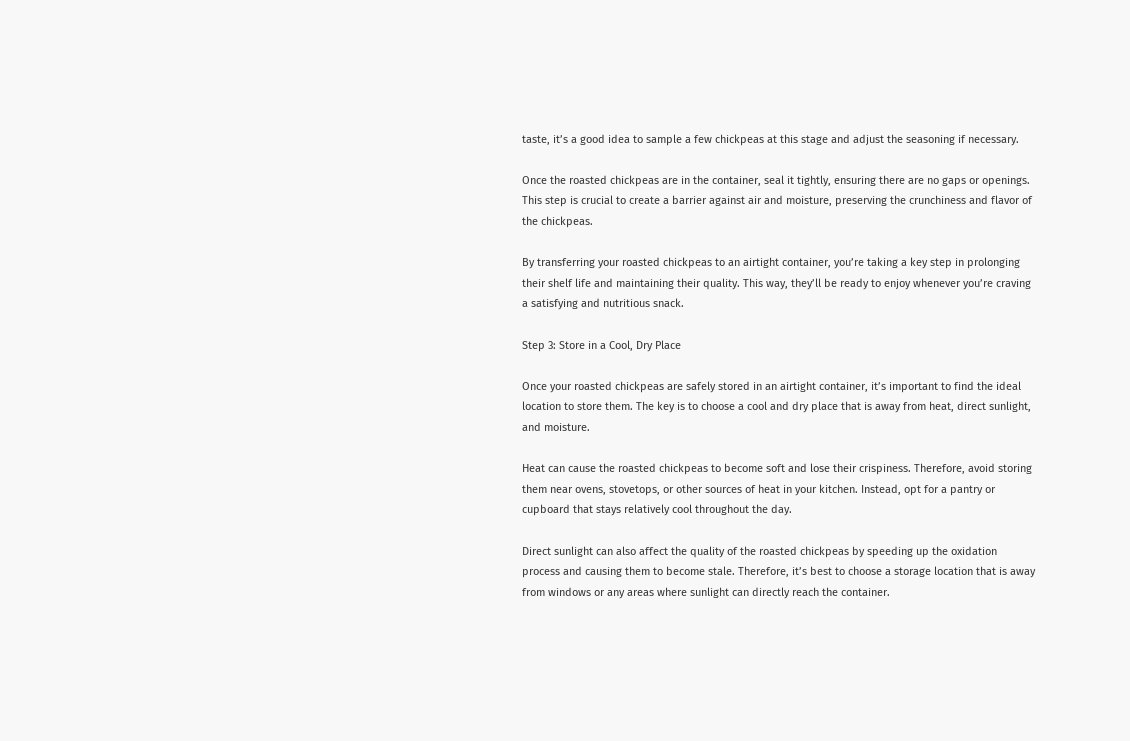taste, it’s a good idea to sample a few chickpeas at this stage and adjust the seasoning if necessary.

Once the roasted chickpeas are in the container, seal it tightly, ensuring there are no gaps or openings. This step is crucial to create a barrier against air and moisture, preserving the crunchiness and flavor of the chickpeas.

By transferring your roasted chickpeas to an airtight container, you’re taking a key step in prolonging their shelf life and maintaining their quality. This way, they’ll be ready to enjoy whenever you’re craving a satisfying and nutritious snack.

Step 3: Store in a Cool, Dry Place

Once your roasted chickpeas are safely stored in an airtight container, it’s important to find the ideal location to store them. The key is to choose a cool and dry place that is away from heat, direct sunlight, and moisture.

Heat can cause the roasted chickpeas to become soft and lose their crispiness. Therefore, avoid storing them near ovens, stovetops, or other sources of heat in your kitchen. Instead, opt for a pantry or cupboard that stays relatively cool throughout the day.

Direct sunlight can also affect the quality of the roasted chickpeas by speeding up the oxidation process and causing them to become stale. Therefore, it’s best to choose a storage location that is away from windows or any areas where sunlight can directly reach the container.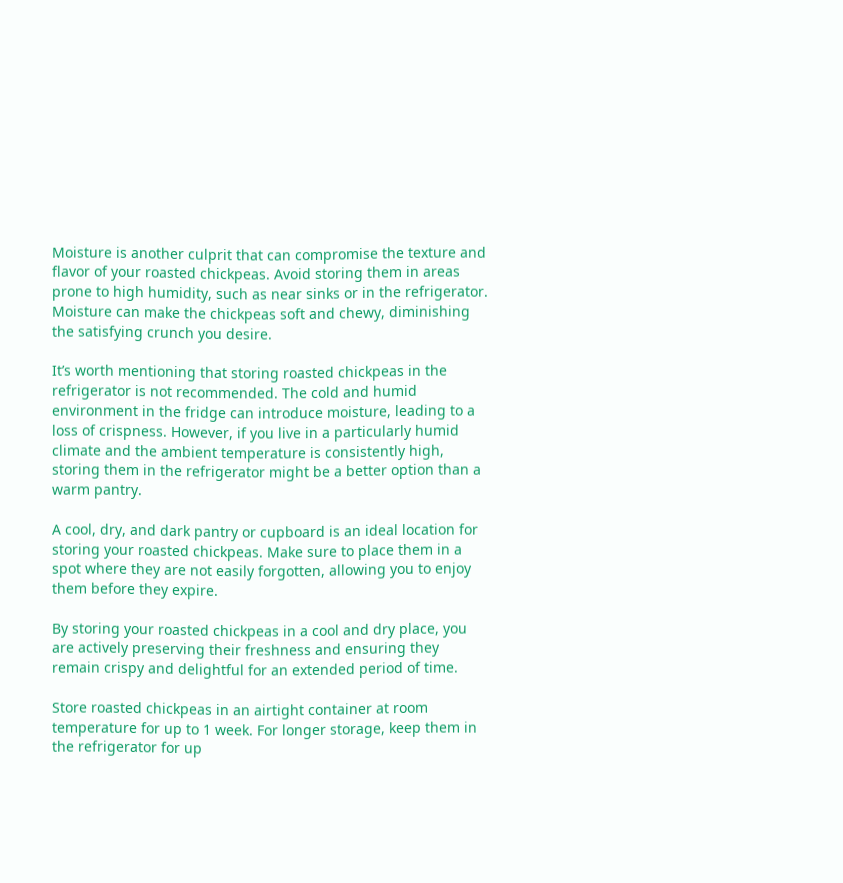Moisture is another culprit that can compromise the texture and flavor of your roasted chickpeas. Avoid storing them in areas prone to high humidity, such as near sinks or in the refrigerator. Moisture can make the chickpeas soft and chewy, diminishing the satisfying crunch you desire.

It’s worth mentioning that storing roasted chickpeas in the refrigerator is not recommended. The cold and humid environment in the fridge can introduce moisture, leading to a loss of crispness. However, if you live in a particularly humid climate and the ambient temperature is consistently high, storing them in the refrigerator might be a better option than a warm pantry.

A cool, dry, and dark pantry or cupboard is an ideal location for storing your roasted chickpeas. Make sure to place them in a spot where they are not easily forgotten, allowing you to enjoy them before they expire.

By storing your roasted chickpeas in a cool and dry place, you are actively preserving their freshness and ensuring they remain crispy and delightful for an extended period of time.

Store roasted chickpeas in an airtight container at room temperature for up to 1 week. For longer storage, keep them in the refrigerator for up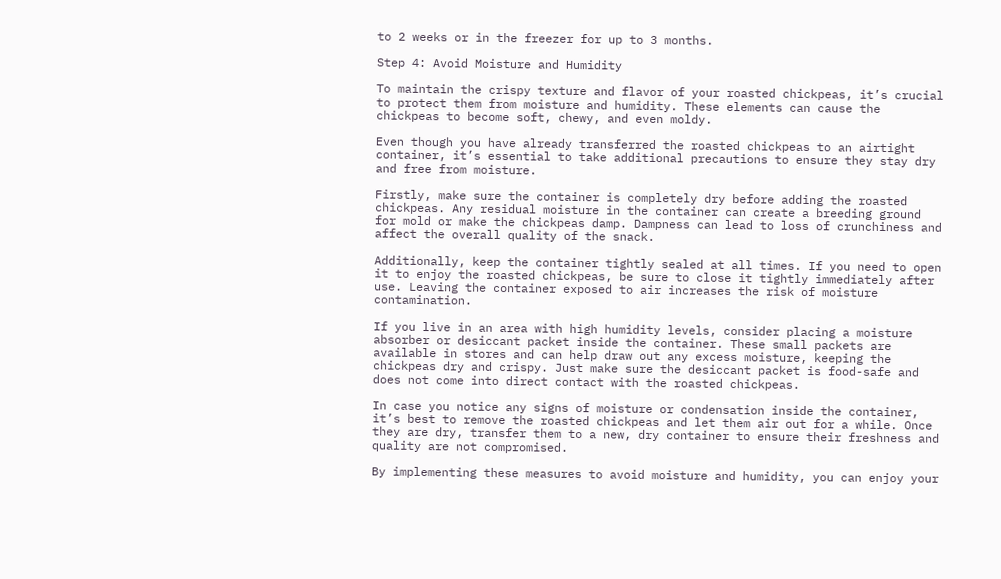to 2 weeks or in the freezer for up to 3 months.

Step 4: Avoid Moisture and Humidity

To maintain the crispy texture and flavor of your roasted chickpeas, it’s crucial to protect them from moisture and humidity. These elements can cause the chickpeas to become soft, chewy, and even moldy.

Even though you have already transferred the roasted chickpeas to an airtight container, it’s essential to take additional precautions to ensure they stay dry and free from moisture.

Firstly, make sure the container is completely dry before adding the roasted chickpeas. Any residual moisture in the container can create a breeding ground for mold or make the chickpeas damp. Dampness can lead to loss of crunchiness and affect the overall quality of the snack.

Additionally, keep the container tightly sealed at all times. If you need to open it to enjoy the roasted chickpeas, be sure to close it tightly immediately after use. Leaving the container exposed to air increases the risk of moisture contamination.

If you live in an area with high humidity levels, consider placing a moisture absorber or desiccant packet inside the container. These small packets are available in stores and can help draw out any excess moisture, keeping the chickpeas dry and crispy. Just make sure the desiccant packet is food-safe and does not come into direct contact with the roasted chickpeas.

In case you notice any signs of moisture or condensation inside the container, it’s best to remove the roasted chickpeas and let them air out for a while. Once they are dry, transfer them to a new, dry container to ensure their freshness and quality are not compromised.

By implementing these measures to avoid moisture and humidity, you can enjoy your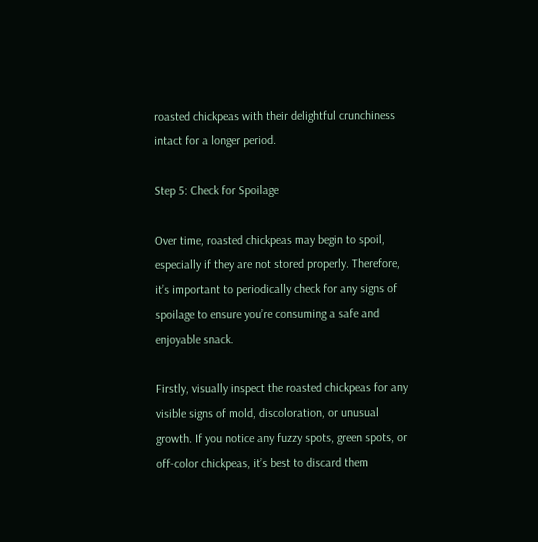roasted chickpeas with their delightful crunchiness intact for a longer period.

Step 5: Check for Spoilage

Over time, roasted chickpeas may begin to spoil, especially if they are not stored properly. Therefore, it’s important to periodically check for any signs of spoilage to ensure you’re consuming a safe and enjoyable snack.

Firstly, visually inspect the roasted chickpeas for any visible signs of mold, discoloration, or unusual growth. If you notice any fuzzy spots, green spots, or off-color chickpeas, it’s best to discard them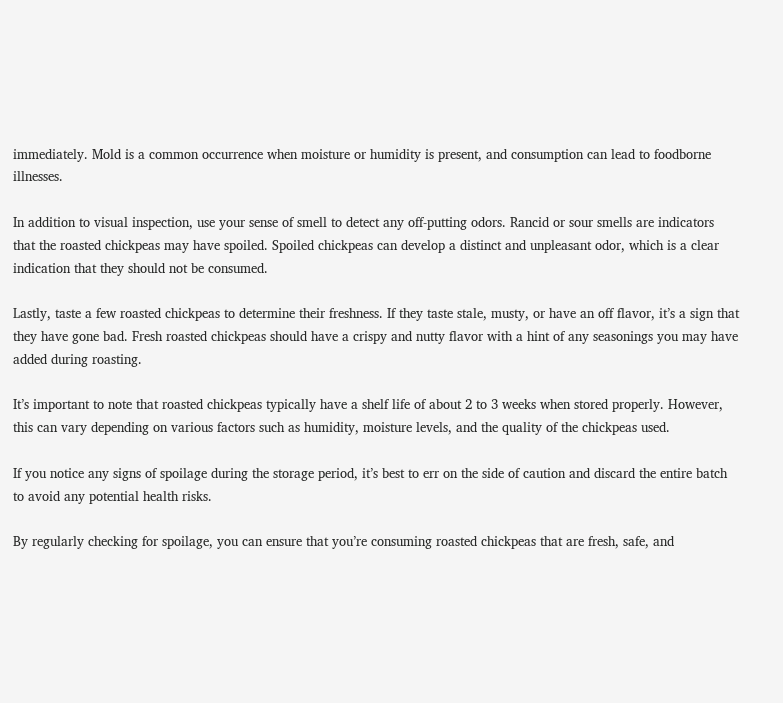immediately. Mold is a common occurrence when moisture or humidity is present, and consumption can lead to foodborne illnesses.

In addition to visual inspection, use your sense of smell to detect any off-putting odors. Rancid or sour smells are indicators that the roasted chickpeas may have spoiled. Spoiled chickpeas can develop a distinct and unpleasant odor, which is a clear indication that they should not be consumed.

Lastly, taste a few roasted chickpeas to determine their freshness. If they taste stale, musty, or have an off flavor, it’s a sign that they have gone bad. Fresh roasted chickpeas should have a crispy and nutty flavor with a hint of any seasonings you may have added during roasting.

It’s important to note that roasted chickpeas typically have a shelf life of about 2 to 3 weeks when stored properly. However, this can vary depending on various factors such as humidity, moisture levels, and the quality of the chickpeas used.

If you notice any signs of spoilage during the storage period, it’s best to err on the side of caution and discard the entire batch to avoid any potential health risks.

By regularly checking for spoilage, you can ensure that you’re consuming roasted chickpeas that are fresh, safe, and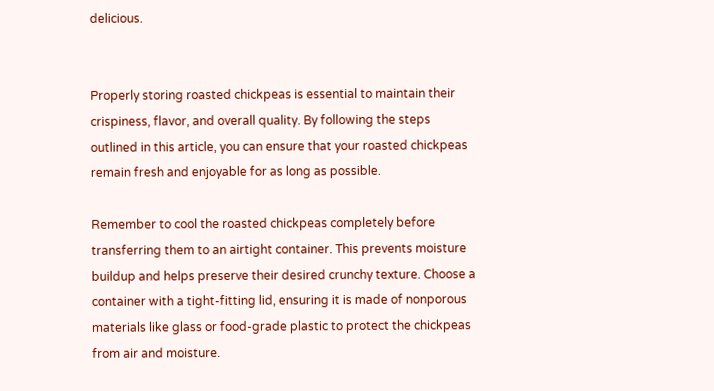delicious.


Properly storing roasted chickpeas is essential to maintain their crispiness, flavor, and overall quality. By following the steps outlined in this article, you can ensure that your roasted chickpeas remain fresh and enjoyable for as long as possible.

Remember to cool the roasted chickpeas completely before transferring them to an airtight container. This prevents moisture buildup and helps preserve their desired crunchy texture. Choose a container with a tight-fitting lid, ensuring it is made of nonporous materials like glass or food-grade plastic to protect the chickpeas from air and moisture.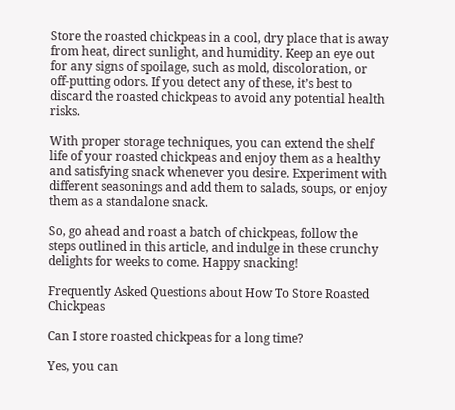Store the roasted chickpeas in a cool, dry place that is away from heat, direct sunlight, and humidity. Keep an eye out for any signs of spoilage, such as mold, discoloration, or off-putting odors. If you detect any of these, it’s best to discard the roasted chickpeas to avoid any potential health risks.

With proper storage techniques, you can extend the shelf life of your roasted chickpeas and enjoy them as a healthy and satisfying snack whenever you desire. Experiment with different seasonings and add them to salads, soups, or enjoy them as a standalone snack.

So, go ahead and roast a batch of chickpeas, follow the steps outlined in this article, and indulge in these crunchy delights for weeks to come. Happy snacking!

Frequently Asked Questions about How To Store Roasted Chickpeas

Can I store roasted chickpeas for a long time?

Yes, you can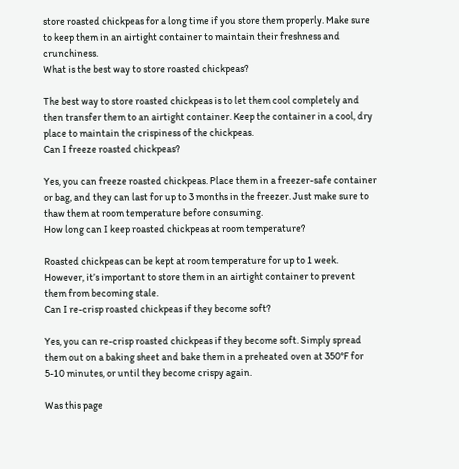store roasted chickpeas for a long time if you store them properly. Make sure to keep them in an airtight container to maintain their freshness and crunchiness.
What is the best way to store roasted chickpeas?

The best way to store roasted chickpeas is to let them cool completely and then transfer them to an airtight container. Keep the container in a cool, dry place to maintain the crispiness of the chickpeas.
Can I freeze roasted chickpeas?

Yes, you can freeze roasted chickpeas. Place them in a freezer-safe container or bag, and they can last for up to 3 months in the freezer. Just make sure to thaw them at room temperature before consuming.
How long can I keep roasted chickpeas at room temperature?

Roasted chickpeas can be kept at room temperature for up to 1 week. However, it’s important to store them in an airtight container to prevent them from becoming stale.
Can I re-crisp roasted chickpeas if they become soft?

Yes, you can re-crisp roasted chickpeas if they become soft. Simply spread them out on a baking sheet and bake them in a preheated oven at 350°F for 5-10 minutes, or until they become crispy again.

Was this page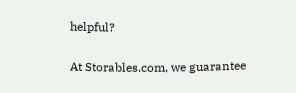helpful?

At Storables.com, we guarantee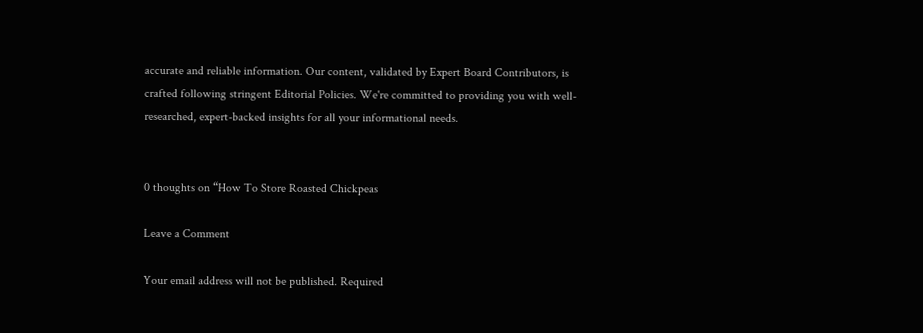accurate and reliable information. Our content, validated by Expert Board Contributors, is crafted following stringent Editorial Policies. We're committed to providing you with well-researched, expert-backed insights for all your informational needs.


0 thoughts on “How To Store Roasted Chickpeas

Leave a Comment

Your email address will not be published. Required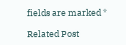fields are marked *

Related Post